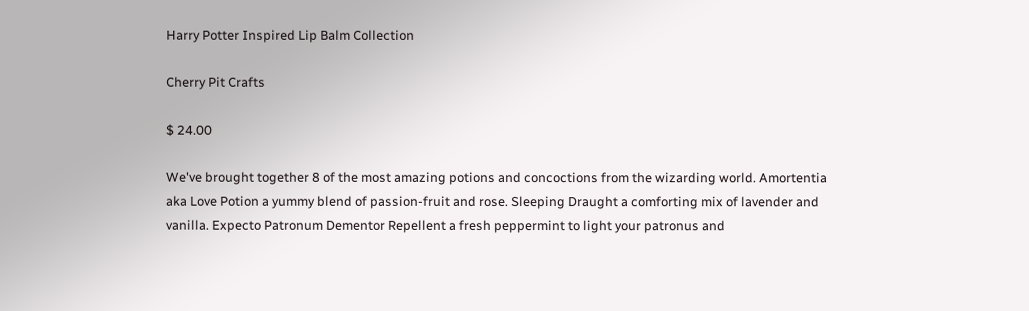Harry Potter Inspired Lip Balm Collection

Cherry Pit Crafts

$ 24.00

We've brought together 8 of the most amazing potions and concoctions from the wizarding world. Amortentia aka Love Potion a yummy blend of passion-fruit and rose. Sleeping Draught a comforting mix of lavender and vanilla. Expecto Patronum Dementor Repellent a fresh peppermint to light your patronus and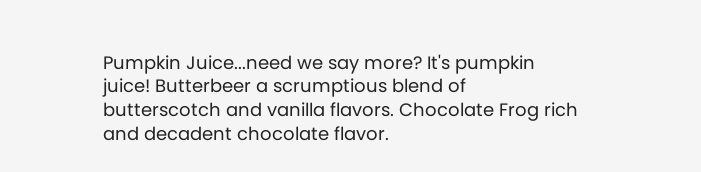Pumpkin Juice...need we say more? It's pumpkin juice! Butterbeer a scrumptious blend of butterscotch and vanilla flavors. Chocolate Frog rich and decadent chocolate flavor.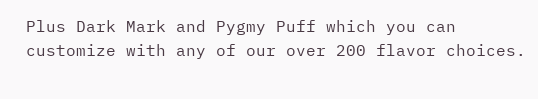Plus Dark Mark and Pygmy Puff which you can customize with any of our over 200 flavor choices.